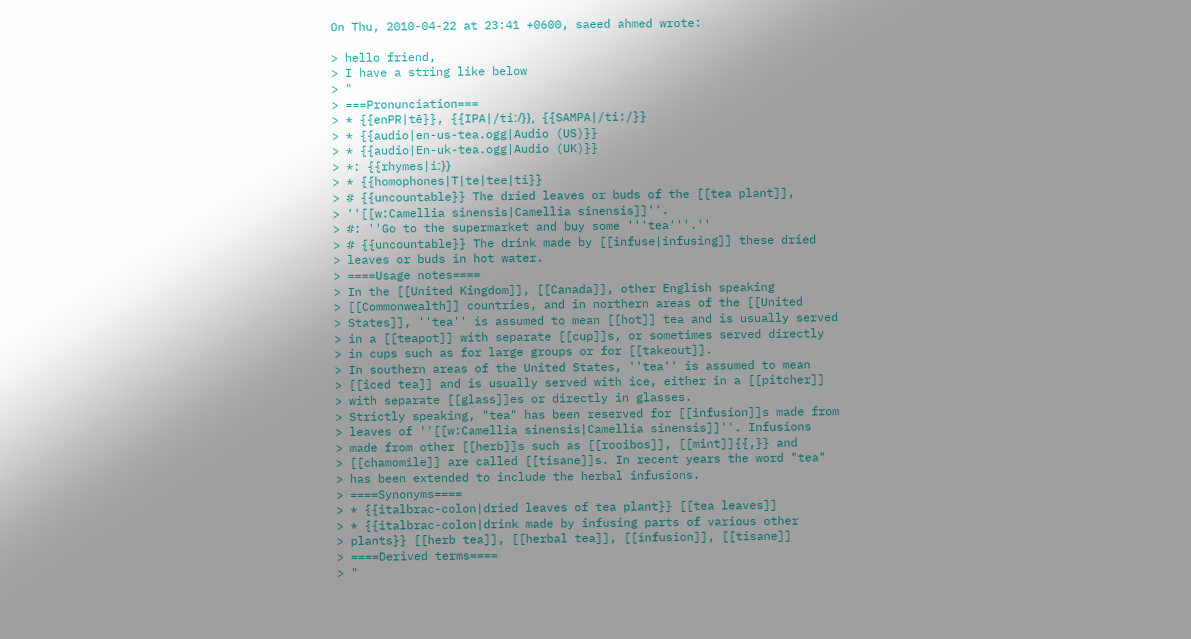On Thu, 2010-04-22 at 23:41 +0600, saeed ahmed wrote:

> hello friend,
> I have a string like below
> "
> ===Pronunciation===
> * {{enPR|tē}}, {{IPA|/tiː/}}, {{SAMPA|/ti:/}}
> * {{audio|en-us-tea.ogg|Audio (US)}}
> * {{audio|En-uk-tea.ogg|Audio (UK)}}
> *: {{rhymes|iː}}
> * {{homophones|T|te|tee|ti}}
> # {{uncountable}} The dried leaves or buds of the [[tea plant]],
> ''[[w:Camellia sinensis|Camellia sinensis]]''.
> #: ''Go to the supermarket and buy some '''tea'''.''
> # {{uncountable}} The drink made by [[infuse|infusing]] these dried
> leaves or buds in hot water.
> ====Usage notes====
> In the [[United Kingdom]], [[Canada]], other English speaking
> [[Commonwealth]] countries, and in northern areas of the [[United
> States]], ''tea'' is assumed to mean [[hot]] tea and is usually served
> in a [[teapot]] with separate [[cup]]s, or sometimes served directly
> in cups such as for large groups or for [[takeout]].
> In southern areas of the United States, ''tea'' is assumed to mean
> [[iced tea]] and is usually served with ice, either in a [[pitcher]]
> with separate [[glass]]es or directly in glasses.
> Strictly speaking, "tea" has been reserved for [[infusion]]s made from
> leaves of ''[[w:Camellia sinensis|Camellia sinensis]]''. Infusions
> made from other [[herb]]s such as [[rooibos]], [[mint]]{{,}} and
> [[chamomile]] are called [[tisane]]s. In recent years the word "tea"
> has been extended to include the herbal infusions.
> ====Synonyms====
> * {{italbrac-colon|dried leaves of tea plant}} [[tea leaves]]
> * {{italbrac-colon|drink made by infusing parts of various other
> plants}} [[herb tea]], [[herbal tea]], [[infusion]], [[tisane]]
> ====Derived terms====
> "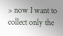> now I want to collect only the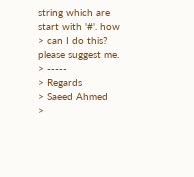string which are start with '#'. how
> can I do this? please suggest me.
> -----
> Regards
> Saeed Ahmed
>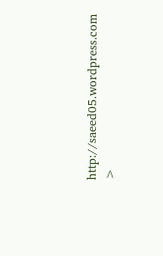http://saeed05.wordpress.com
>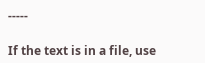-----

If the text is in a file, use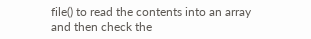file() to read the contents into an array
and then check the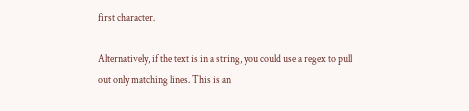first character.

Alternatively, if the text is in a string, you could use a regex to pull
out only matching lines. This is an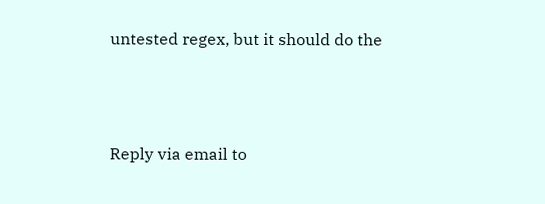untested regex, but it should do the



Reply via email to